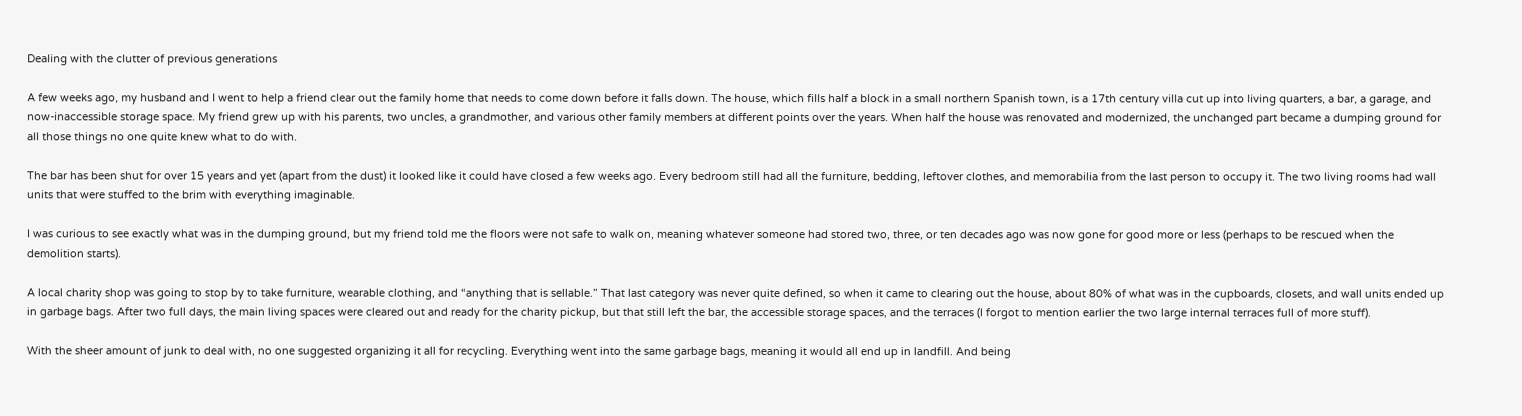Dealing with the clutter of previous generations

A few weeks ago, my husband and I went to help a friend clear out the family home that needs to come down before it falls down. The house, which fills half a block in a small northern Spanish town, is a 17th century villa cut up into living quarters, a bar, a garage, and now-inaccessible storage space. My friend grew up with his parents, two uncles, a grandmother, and various other family members at different points over the years. When half the house was renovated and modernized, the unchanged part became a dumping ground for all those things no one quite knew what to do with.

The bar has been shut for over 15 years and yet (apart from the dust) it looked like it could have closed a few weeks ago. Every bedroom still had all the furniture, bedding, leftover clothes, and memorabilia from the last person to occupy it. The two living rooms had wall units that were stuffed to the brim with everything imaginable.

I was curious to see exactly what was in the dumping ground, but my friend told me the floors were not safe to walk on, meaning whatever someone had stored two, three, or ten decades ago was now gone for good more or less (perhaps to be rescued when the demolition starts).

A local charity shop was going to stop by to take furniture, wearable clothing, and “anything that is sellable.” That last category was never quite defined, so when it came to clearing out the house, about 80% of what was in the cupboards, closets, and wall units ended up in garbage bags. After two full days, the main living spaces were cleared out and ready for the charity pickup, but that still left the bar, the accessible storage spaces, and the terraces (I forgot to mention earlier the two large internal terraces full of more stuff).

With the sheer amount of junk to deal with, no one suggested organizing it all for recycling. Everything went into the same garbage bags, meaning it would all end up in landfill. And being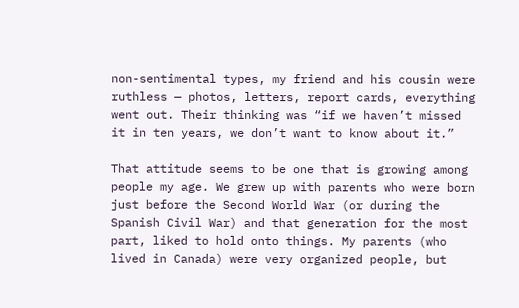non-sentimental types, my friend and his cousin were ruthless — photos, letters, report cards, everything went out. Their thinking was “if we haven’t missed it in ten years, we don’t want to know about it.”

That attitude seems to be one that is growing among people my age. We grew up with parents who were born just before the Second World War (or during the Spanish Civil War) and that generation for the most part, liked to hold onto things. My parents (who lived in Canada) were very organized people, but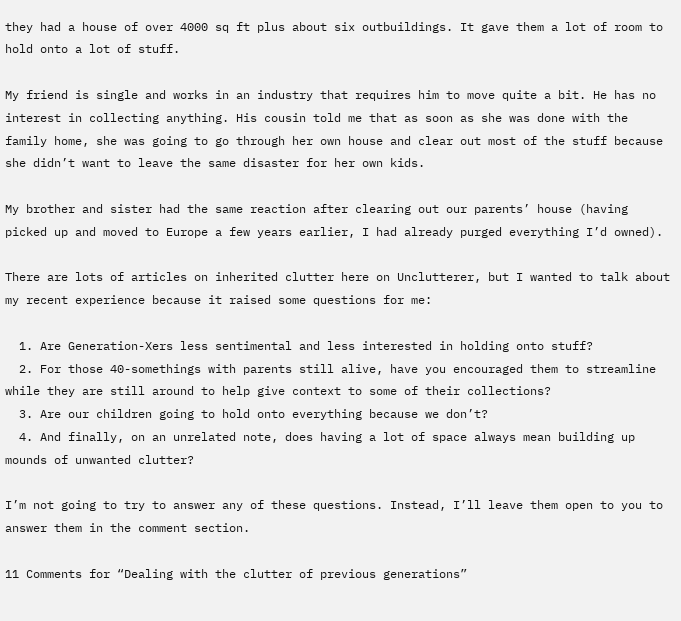they had a house of over 4000 sq ft plus about six outbuildings. It gave them a lot of room to hold onto a lot of stuff.

My friend is single and works in an industry that requires him to move quite a bit. He has no interest in collecting anything. His cousin told me that as soon as she was done with the family home, she was going to go through her own house and clear out most of the stuff because she didn’t want to leave the same disaster for her own kids.

My brother and sister had the same reaction after clearing out our parents’ house (having picked up and moved to Europe a few years earlier, I had already purged everything I’d owned).

There are lots of articles on inherited clutter here on Unclutterer, but I wanted to talk about my recent experience because it raised some questions for me:

  1. Are Generation-Xers less sentimental and less interested in holding onto stuff?
  2. For those 40-somethings with parents still alive, have you encouraged them to streamline while they are still around to help give context to some of their collections?
  3. Are our children going to hold onto everything because we don’t?
  4. And finally, on an unrelated note, does having a lot of space always mean building up mounds of unwanted clutter?

I’m not going to try to answer any of these questions. Instead, I’ll leave them open to you to answer them in the comment section.

11 Comments for “Dealing with the clutter of previous generations”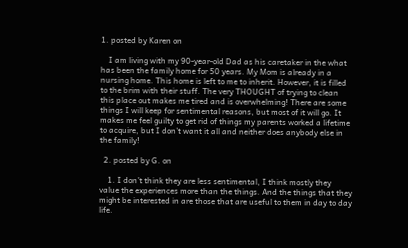1. posted by Karen on

    I am living with my 90-year-old Dad as his caretaker in the what has been the family home for 50 years. My Mom is already in a nursing home. This home is left to me to inherit. However, it is filled to the brim with their stuff. The very THOUGHT of trying to clean this place out makes me tired and is overwhelming! There are some things I will keep for sentimental reasons, but most of it will go. It makes me feel guilty to get rid of things my parents worked a lifetime to acquire, but I don’t want it all and neither does anybody else in the family!

  2. posted by G. on

    1. I don’t think they are less sentimental, I think mostly they value the experiences more than the things. And the things that they might be interested in are those that are useful to them in day to day life.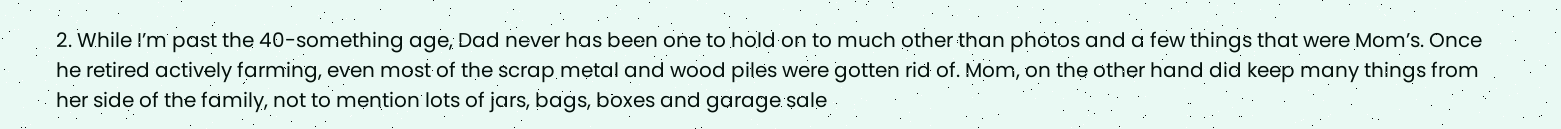2. While I’m past the 40-something age, Dad never has been one to hold on to much other than photos and a few things that were Mom’s. Once he retired actively farming, even most of the scrap metal and wood piles were gotten rid of. Mom, on the other hand did keep many things from her side of the family, not to mention lots of jars, bags, boxes and garage sale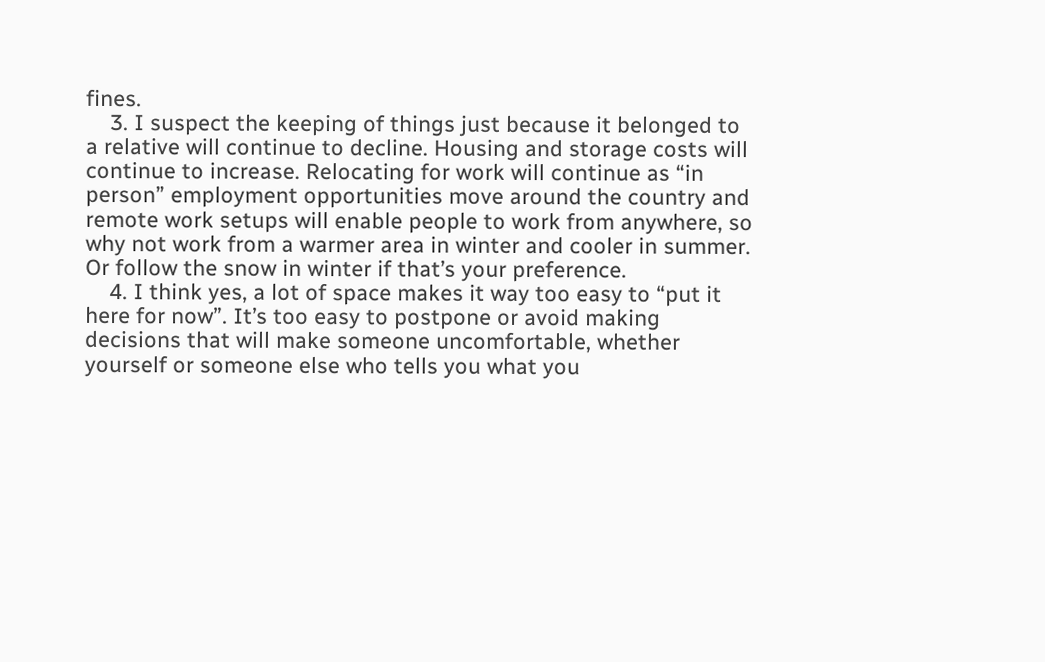fines.
    3. I suspect the keeping of things just because it belonged to a relative will continue to decline. Housing and storage costs will continue to increase. Relocating for work will continue as “in person” employment opportunities move around the country and remote work setups will enable people to work from anywhere, so why not work from a warmer area in winter and cooler in summer. Or follow the snow in winter if that’s your preference.
    4. I think yes, a lot of space makes it way too easy to “put it here for now”. It’s too easy to postpone or avoid making decisions that will make someone uncomfortable, whether yourself or someone else who tells you what you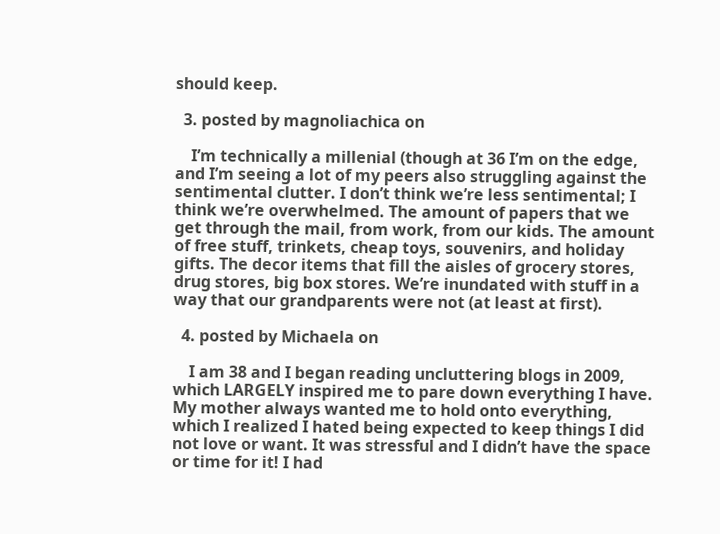should keep.

  3. posted by magnoliachica on

    I’m technically a millenial (though at 36 I’m on the edge, and I’m seeing a lot of my peers also struggling against the sentimental clutter. I don’t think we’re less sentimental; I think we’re overwhelmed. The amount of papers that we get through the mail, from work, from our kids. The amount of free stuff, trinkets, cheap toys, souvenirs, and holiday gifts. The decor items that fill the aisles of grocery stores, drug stores, big box stores. We’re inundated with stuff in a way that our grandparents were not (at least at first).

  4. posted by Michaela on

    I am 38 and I began reading uncluttering blogs in 2009, which LARGELY inspired me to pare down everything I have. My mother always wanted me to hold onto everything, which I realized I hated being expected to keep things I did not love or want. It was stressful and I didn’t have the space or time for it! I had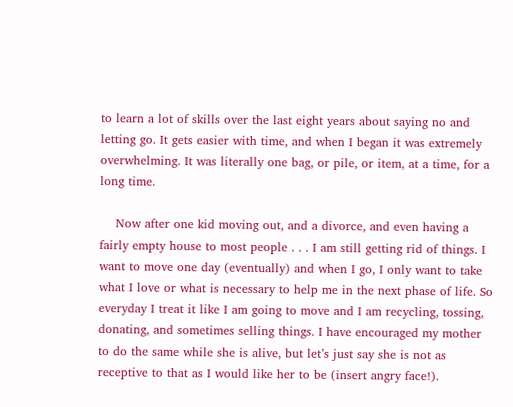to learn a lot of skills over the last eight years about saying no and letting go. It gets easier with time, and when I began it was extremely overwhelming. It was literally one bag, or pile, or item, at a time, for a long time.

    Now after one kid moving out, and a divorce, and even having a fairly empty house to most people . . . I am still getting rid of things. I want to move one day (eventually) and when I go, I only want to take what I love or what is necessary to help me in the next phase of life. So everyday I treat it like I am going to move and I am recycling, tossing, donating, and sometimes selling things. I have encouraged my mother to do the same while she is alive, but let’s just say she is not as receptive to that as I would like her to be (insert angry face!).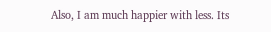Also, I am much happier with less. Its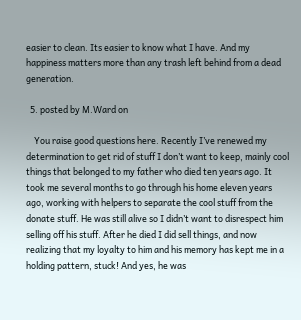easier to clean. Its easier to know what I have. And my happiness matters more than any trash left behind from a dead generation.

  5. posted by M.Ward on

    You raise good questions here. Recently I’ve renewed my determination to get rid of stuff I don’t want to keep, mainly cool things that belonged to my father who died ten years ago. It took me several months to go through his home eleven years ago, working with helpers to separate the cool stuff from the donate stuff. He was still alive so I didn’t want to disrespect him selling off his stuff. After he died I did sell things, and now realizing that my loyalty to him and his memory has kept me in a holding pattern, stuck! And yes, he was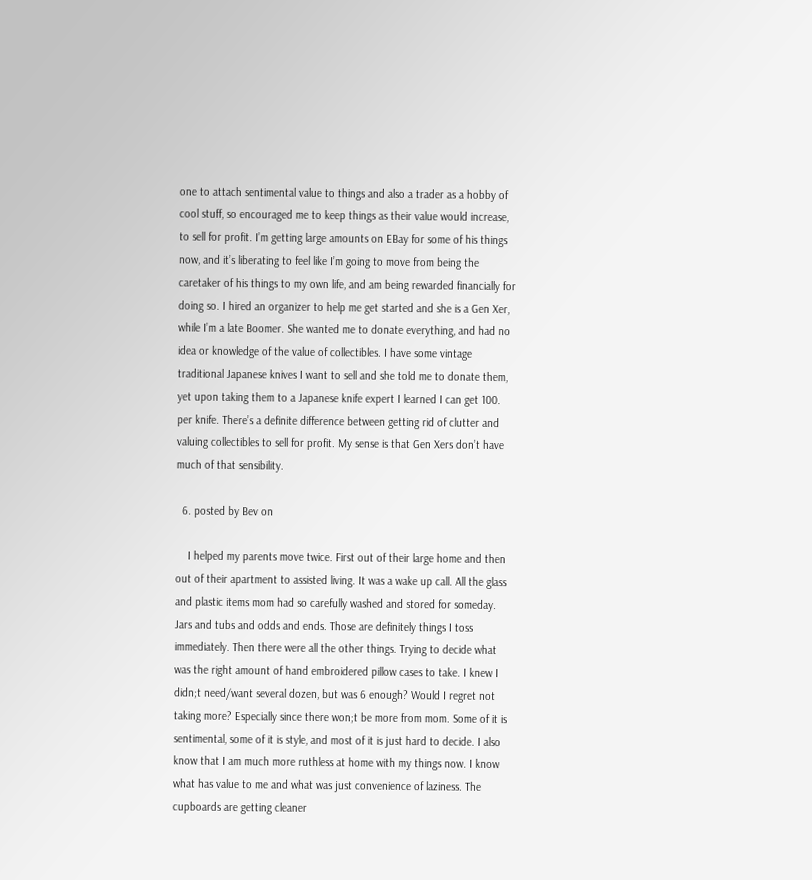one to attach sentimental value to things and also a trader as a hobby of cool stuff, so encouraged me to keep things as their value would increase, to sell for profit. I’m getting large amounts on EBay for some of his things now, and it’s liberating to feel like I’m going to move from being the caretaker of his things to my own life, and am being rewarded financially for doing so. I hired an organizer to help me get started and she is a Gen Xer, while I’m a late Boomer. She wanted me to donate everything, and had no idea or knowledge of the value of collectibles. I have some vintage traditional Japanese knives I want to sell and she told me to donate them, yet upon taking them to a Japanese knife expert I learned I can get 100. per knife. There’s a definite difference between getting rid of clutter and valuing collectibles to sell for profit. My sense is that Gen Xers don’t have much of that sensibility.

  6. posted by Bev on

    I helped my parents move twice. First out of their large home and then out of their apartment to assisted living. It was a wake up call. All the glass and plastic items mom had so carefully washed and stored for someday. Jars and tubs and odds and ends. Those are definitely things I toss immediately. Then there were all the other things. Trying to decide what was the right amount of hand embroidered pillow cases to take. I knew I didn;t need/want several dozen, but was 6 enough? Would I regret not taking more? Especially since there won;t be more from mom. Some of it is sentimental, some of it is style, and most of it is just hard to decide. I also know that I am much more ruthless at home with my things now. I know what has value to me and what was just convenience of laziness. The cupboards are getting cleaner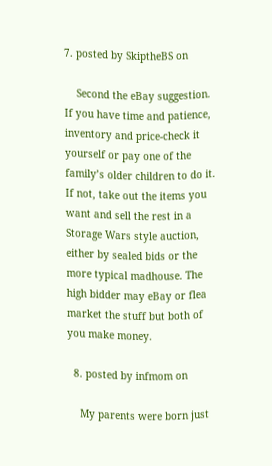7. posted by SkiptheBS on

    Second the eBay suggestion. If you have time and patience, inventory and price-check it yourself or pay one of the family’s older children to do it. If not, take out the items you want and sell the rest in a Storage Wars style auction, either by sealed bids or the more typical madhouse. The high bidder may eBay or flea market the stuff but both of you make money.

  8. posted by infmom on

    My parents were born just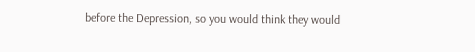before the Depression, so you would think they would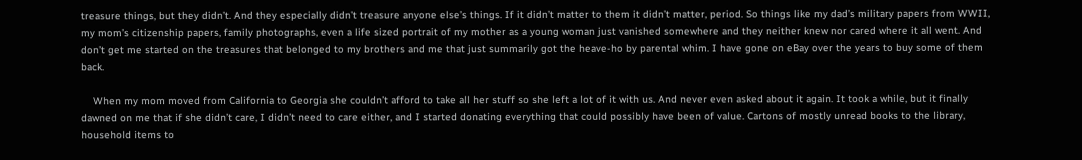treasure things, but they didn’t. And they especially didn’t treasure anyone else’s things. If it didn’t matter to them it didn’t matter, period. So things like my dad’s military papers from WWII, my mom’s citizenship papers, family photographs, even a life sized portrait of my mother as a young woman just vanished somewhere and they neither knew nor cared where it all went. And don’t get me started on the treasures that belonged to my brothers and me that just summarily got the heave-ho by parental whim. I have gone on eBay over the years to buy some of them back.

    When my mom moved from California to Georgia she couldn’t afford to take all her stuff so she left a lot of it with us. And never even asked about it again. It took a while, but it finally dawned on me that if she didn’t care, I didn’t need to care either, and I started donating everything that could possibly have been of value. Cartons of mostly unread books to the library, household items to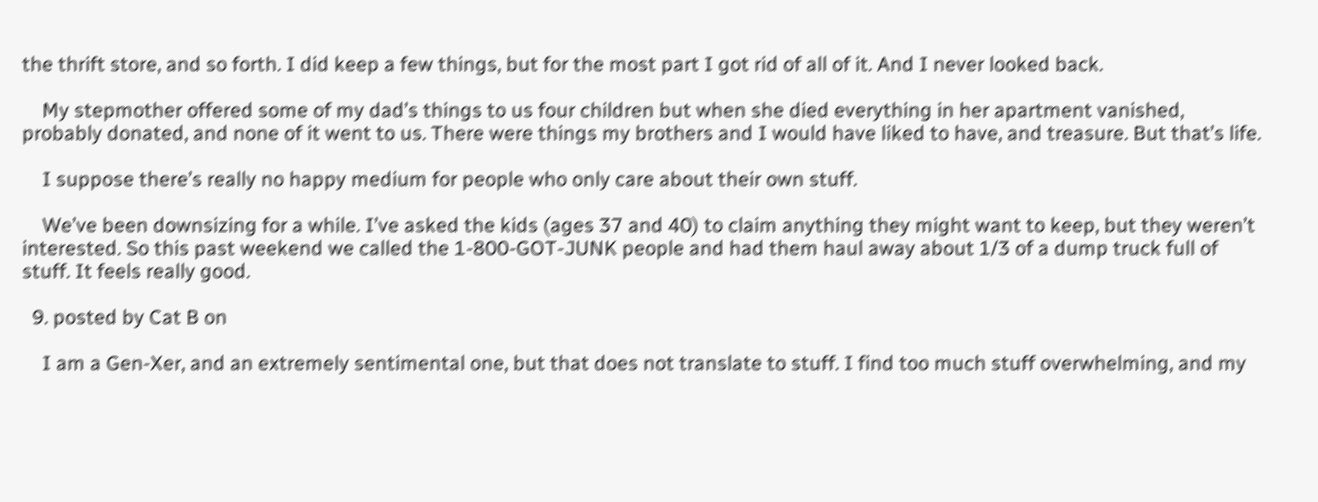the thrift store, and so forth. I did keep a few things, but for the most part I got rid of all of it. And I never looked back.

    My stepmother offered some of my dad’s things to us four children but when she died everything in her apartment vanished, probably donated, and none of it went to us. There were things my brothers and I would have liked to have, and treasure. But that’s life.

    I suppose there’s really no happy medium for people who only care about their own stuff.

    We’ve been downsizing for a while. I’ve asked the kids (ages 37 and 40) to claim anything they might want to keep, but they weren’t interested. So this past weekend we called the 1-800-GOT-JUNK people and had them haul away about 1/3 of a dump truck full of stuff. It feels really good.

  9. posted by Cat B on

    I am a Gen-Xer, and an extremely sentimental one, but that does not translate to stuff. I find too much stuff overwhelming, and my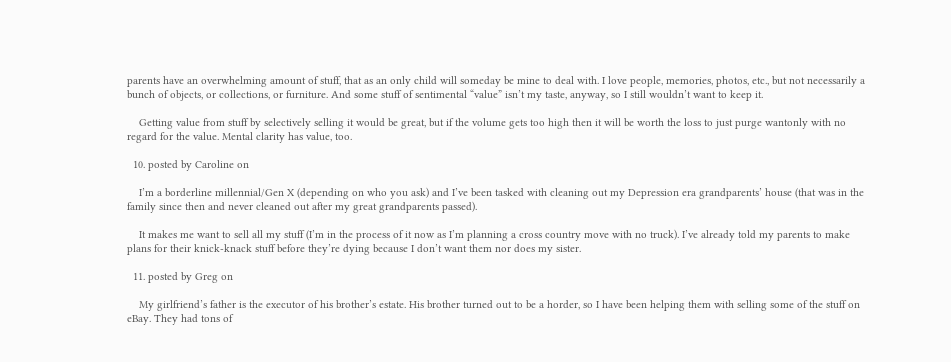parents have an overwhelming amount of stuff, that as an only child will someday be mine to deal with. I love people, memories, photos, etc., but not necessarily a bunch of objects, or collections, or furniture. And some stuff of sentimental “value” isn’t my taste, anyway, so I still wouldn’t want to keep it.

    Getting value from stuff by selectively selling it would be great, but if the volume gets too high then it will be worth the loss to just purge wantonly with no regard for the value. Mental clarity has value, too.

  10. posted by Caroline on

    I’m a borderline millennial/Gen X (depending on who you ask) and I’ve been tasked with cleaning out my Depression era grandparents’ house (that was in the family since then and never cleaned out after my great grandparents passed).

    It makes me want to sell all my stuff (I’m in the process of it now as I’m planning a cross country move with no truck). I’ve already told my parents to make plans for their knick-knack stuff before they’re dying because I don’t want them nor does my sister.

  11. posted by Greg on

    My girlfriend’s father is the executor of his brother’s estate. His brother turned out to be a horder, so I have been helping them with selling some of the stuff on eBay. They had tons of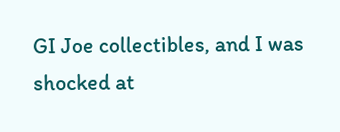GI Joe collectibles, and I was shocked at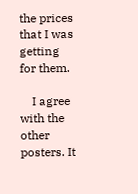the prices that I was getting for them.

    I agree with the other posters. It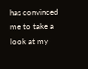has convinced me to take a look at my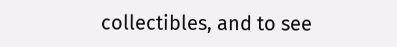collectibles, and to see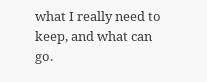what I really need to keep, and what can go.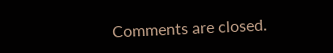Comments are closed.